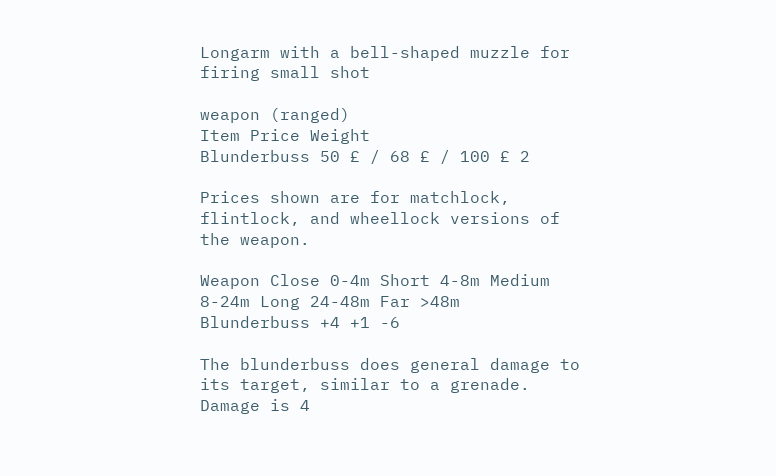Longarm with a bell-shaped muzzle for firing small shot

weapon (ranged)
Item Price Weight
Blunderbuss 50 £ / 68 £ / 100 £ 2

Prices shown are for matchlock, flintlock, and wheellock versions of the weapon.

Weapon Close 0-4m Short 4-8m Medium 8-24m Long 24-48m Far >48m
Blunderbuss +4 +1 -6

The blunderbuss does general damage to its target, similar to a grenade. Damage is 4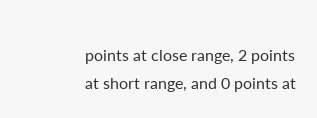points at close range, 2 points at short range, and 0 points at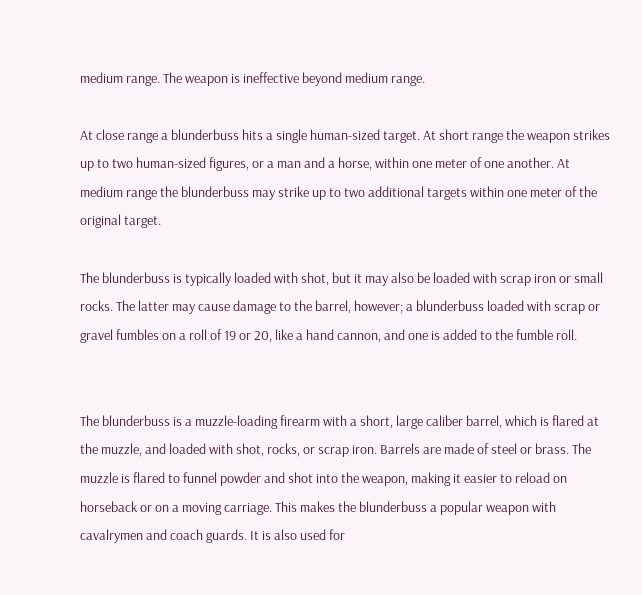medium range. The weapon is ineffective beyond medium range.

At close range a blunderbuss hits a single human-sized target. At short range the weapon strikes up to two human-sized figures, or a man and a horse, within one meter of one another. At medium range the blunderbuss may strike up to two additional targets within one meter of the original target.

The blunderbuss is typically loaded with shot, but it may also be loaded with scrap iron or small rocks. The latter may cause damage to the barrel, however; a blunderbuss loaded with scrap or gravel fumbles on a roll of 19 or 20, like a hand cannon, and one is added to the fumble roll.


The blunderbuss is a muzzle-loading firearm with a short, large caliber barrel, which is flared at the muzzle, and loaded with shot, rocks, or scrap iron. Barrels are made of steel or brass. The muzzle is flared to funnel powder and shot into the weapon, making it easier to reload on horseback or on a moving carriage. This makes the blunderbuss a popular weapon with cavalrymen and coach guards. It is also used for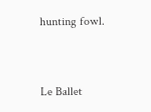hunting fowl.


Le Ballet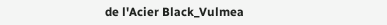de l'Acier Black_Vulmea